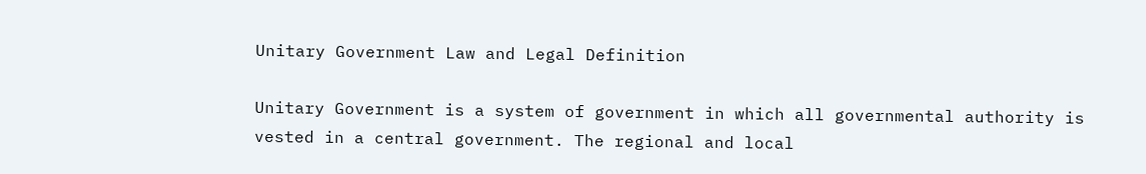Unitary Government Law and Legal Definition

Unitary Government is a system of government in which all governmental authority is vested in a central government. The regional and local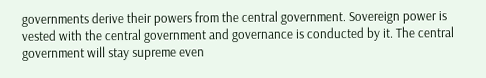governments derive their powers from the central government. Sovereign power is vested with the central government and governance is conducted by it. The central government will stay supreme even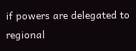if powers are delegated to regional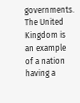governments. The United Kingdom is an example of a nation having a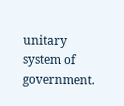unitary system of government.